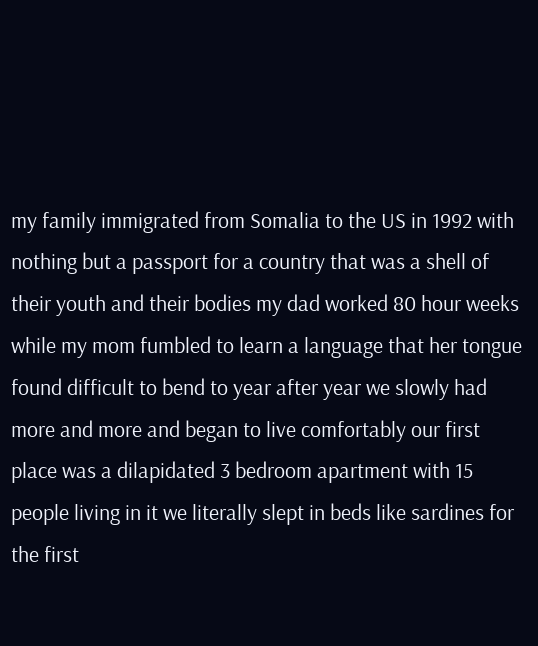my family immigrated from Somalia to the US in 1992 with nothing but a passport for a country that was a shell of their youth and their bodies my dad worked 80 hour weeks while my mom fumbled to learn a language that her tongue found difficult to bend to year after year we slowly had more and more and began to live comfortably our first place was a dilapidated 3 bedroom apartment with 15 people living in it we literally slept in beds like sardines for the first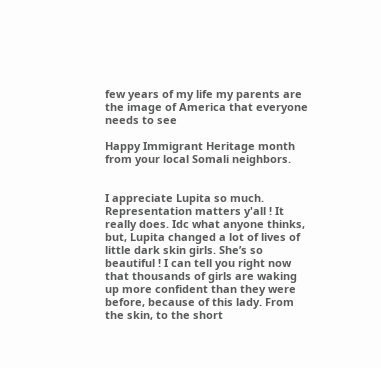few years of my life my parents are the image of America that everyone needs to see

Happy Immigrant Heritage month from your local Somali neighbors.


I appreciate Lupita so much. Representation matters y'all ! It really does. Idc what anyone thinks, but, Lupita changed a lot of lives of little dark skin girls. She’s so beautiful ! I can tell you right now that thousands of girls are waking up more confident than they were before, because of this lady. From the skin, to the short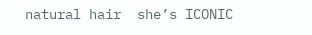natural hair  she’s ICONIC